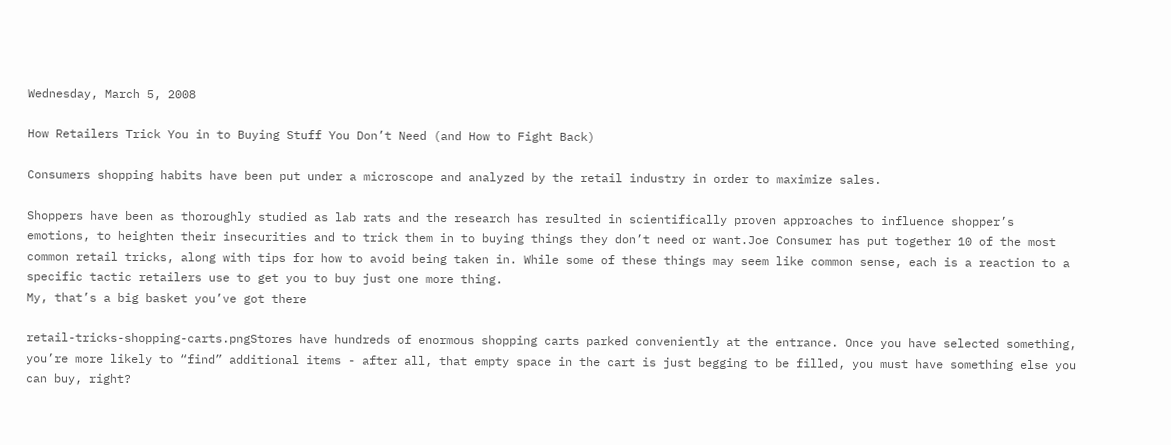Wednesday, March 5, 2008

How Retailers Trick You in to Buying Stuff You Don’t Need (and How to Fight Back)

Consumers shopping habits have been put under a microscope and analyzed by the retail industry in order to maximize sales.

Shoppers have been as thoroughly studied as lab rats and the research has resulted in scientifically proven approaches to influence shopper’s emotions, to heighten their insecurities and to trick them in to buying things they don’t need or want.Joe Consumer has put together 10 of the most common retail tricks, along with tips for how to avoid being taken in. While some of these things may seem like common sense, each is a reaction to a specific tactic retailers use to get you to buy just one more thing.
My, that’s a big basket you’ve got there

retail-tricks-shopping-carts.pngStores have hundreds of enormous shopping carts parked conveniently at the entrance. Once you have selected something, you’re more likely to “find” additional items - after all, that empty space in the cart is just begging to be filled, you must have something else you can buy, right?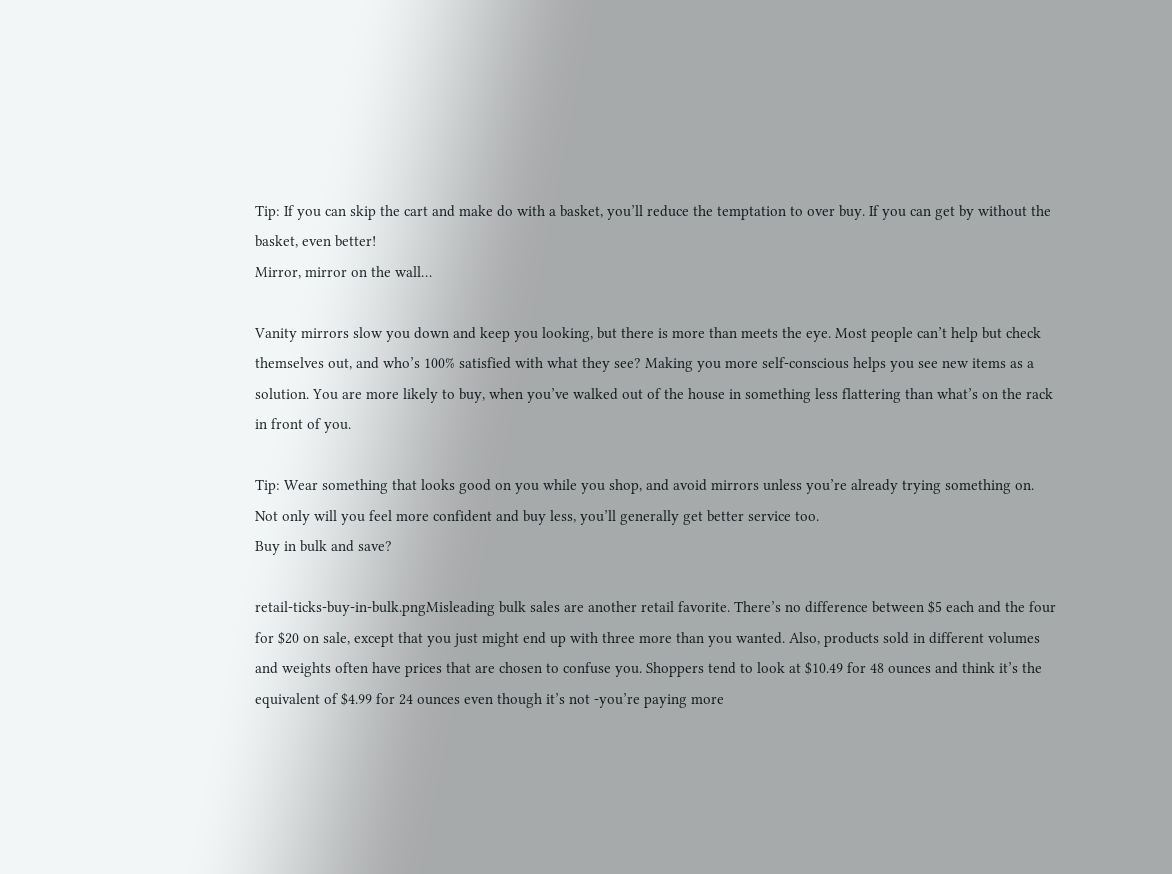Tip: If you can skip the cart and make do with a basket, you’ll reduce the temptation to over buy. If you can get by without the basket, even better!
Mirror, mirror on the wall…

Vanity mirrors slow you down and keep you looking, but there is more than meets the eye. Most people can’t help but check themselves out, and who’s 100% satisfied with what they see? Making you more self-conscious helps you see new items as a solution. You are more likely to buy, when you’ve walked out of the house in something less flattering than what’s on the rack in front of you.

Tip: Wear something that looks good on you while you shop, and avoid mirrors unless you’re already trying something on. Not only will you feel more confident and buy less, you’ll generally get better service too.
Buy in bulk and save?

retail-ticks-buy-in-bulk.pngMisleading bulk sales are another retail favorite. There’s no difference between $5 each and the four for $20 on sale, except that you just might end up with three more than you wanted. Also, products sold in different volumes and weights often have prices that are chosen to confuse you. Shoppers tend to look at $10.49 for 48 ounces and think it’s the equivalent of $4.99 for 24 ounces even though it’s not -you’re paying more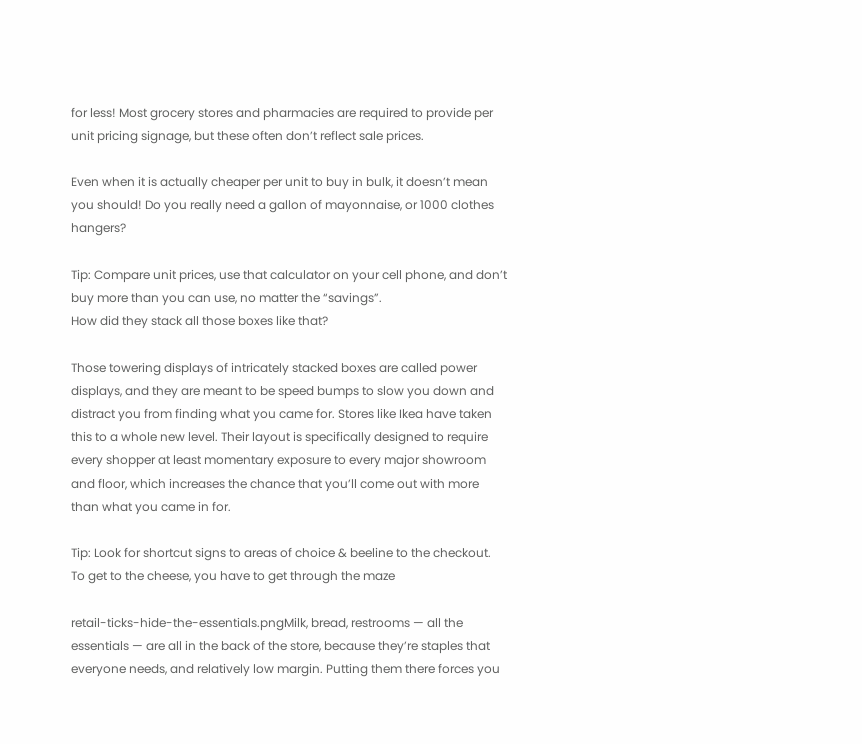for less! Most grocery stores and pharmacies are required to provide per unit pricing signage, but these often don’t reflect sale prices.

Even when it is actually cheaper per unit to buy in bulk, it doesn’t mean you should! Do you really need a gallon of mayonnaise, or 1000 clothes hangers?

Tip: Compare unit prices, use that calculator on your cell phone, and don’t buy more than you can use, no matter the “savings”.
How did they stack all those boxes like that?

Those towering displays of intricately stacked boxes are called power displays, and they are meant to be speed bumps to slow you down and distract you from finding what you came for. Stores like Ikea have taken this to a whole new level. Their layout is specifically designed to require every shopper at least momentary exposure to every major showroom and floor, which increases the chance that you’ll come out with more than what you came in for.

Tip: Look for shortcut signs to areas of choice & beeline to the checkout.
To get to the cheese, you have to get through the maze

retail-ticks-hide-the-essentials.pngMilk, bread, restrooms — all the essentials — are all in the back of the store, because they’re staples that everyone needs, and relatively low margin. Putting them there forces you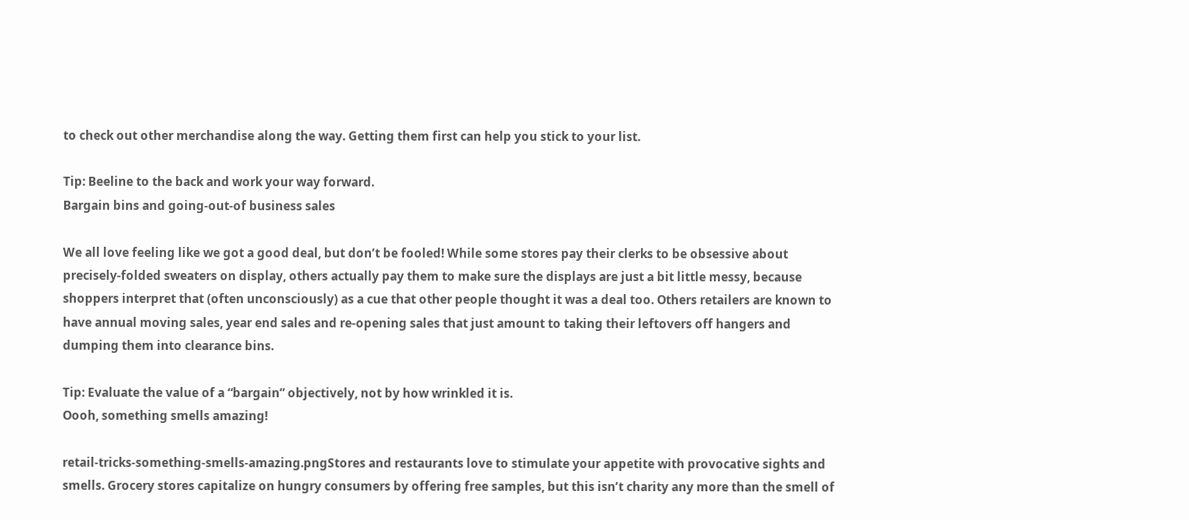to check out other merchandise along the way. Getting them first can help you stick to your list.

Tip: Beeline to the back and work your way forward.
Bargain bins and going-out-of business sales

We all love feeling like we got a good deal, but don’t be fooled! While some stores pay their clerks to be obsessive about precisely-folded sweaters on display, others actually pay them to make sure the displays are just a bit little messy, because shoppers interpret that (often unconsciously) as a cue that other people thought it was a deal too. Others retailers are known to have annual moving sales, year end sales and re-opening sales that just amount to taking their leftovers off hangers and dumping them into clearance bins.

Tip: Evaluate the value of a “bargain” objectively, not by how wrinkled it is.
Oooh, something smells amazing!

retail-tricks-something-smells-amazing.pngStores and restaurants love to stimulate your appetite with provocative sights and smells. Grocery stores capitalize on hungry consumers by offering free samples, but this isn’t charity any more than the smell of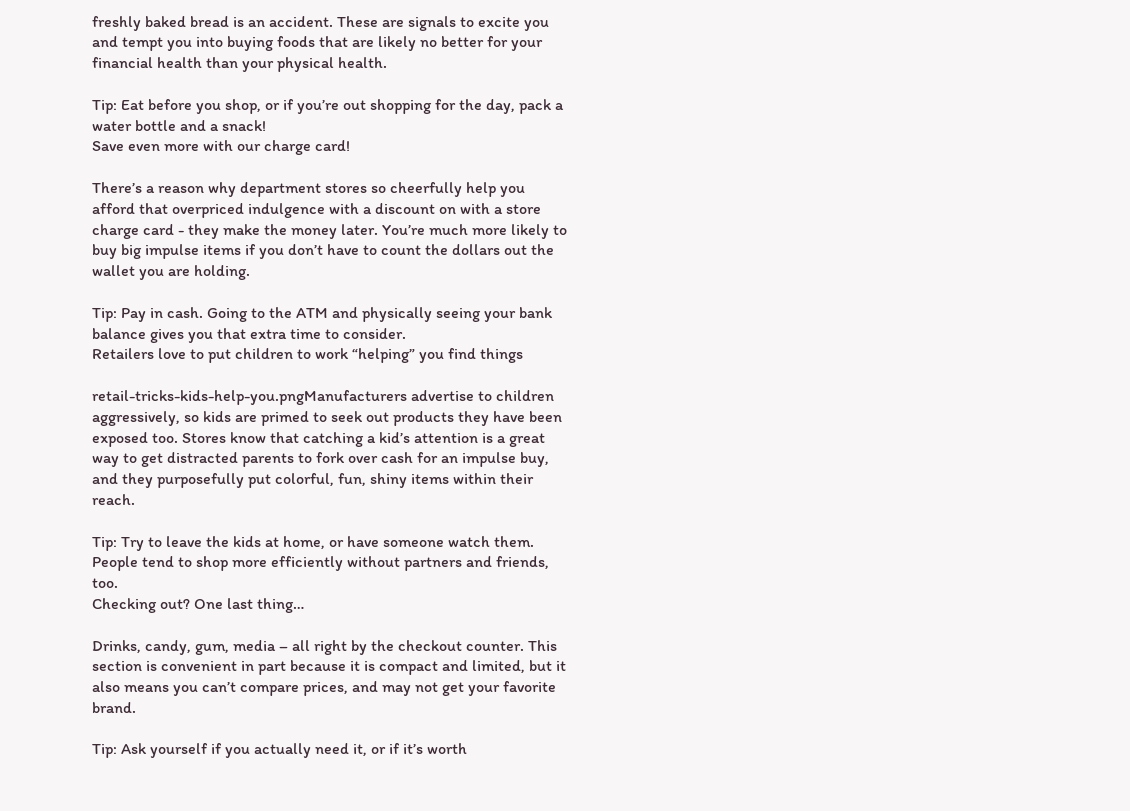freshly baked bread is an accident. These are signals to excite you and tempt you into buying foods that are likely no better for your financial health than your physical health.

Tip: Eat before you shop, or if you’re out shopping for the day, pack a water bottle and a snack!
Save even more with our charge card!

There’s a reason why department stores so cheerfully help you afford that overpriced indulgence with a discount on with a store charge card - they make the money later. You’re much more likely to buy big impulse items if you don’t have to count the dollars out the wallet you are holding.

Tip: Pay in cash. Going to the ATM and physically seeing your bank balance gives you that extra time to consider.
Retailers love to put children to work “helping” you find things

retail-tricks-kids-help-you.pngManufacturers advertise to children aggressively, so kids are primed to seek out products they have been exposed too. Stores know that catching a kid’s attention is a great way to get distracted parents to fork over cash for an impulse buy, and they purposefully put colorful, fun, shiny items within their reach.

Tip: Try to leave the kids at home, or have someone watch them. People tend to shop more efficiently without partners and friends, too.
Checking out? One last thing…

Drinks, candy, gum, media – all right by the checkout counter. This section is convenient in part because it is compact and limited, but it also means you can’t compare prices, and may not get your favorite brand.

Tip: Ask yourself if you actually need it, or if it’s worth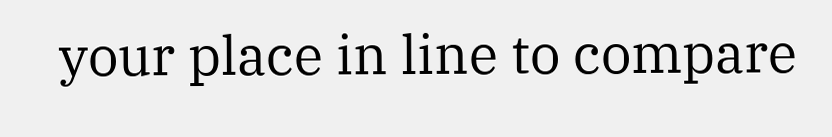your place in line to compare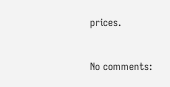prices.

No comments: